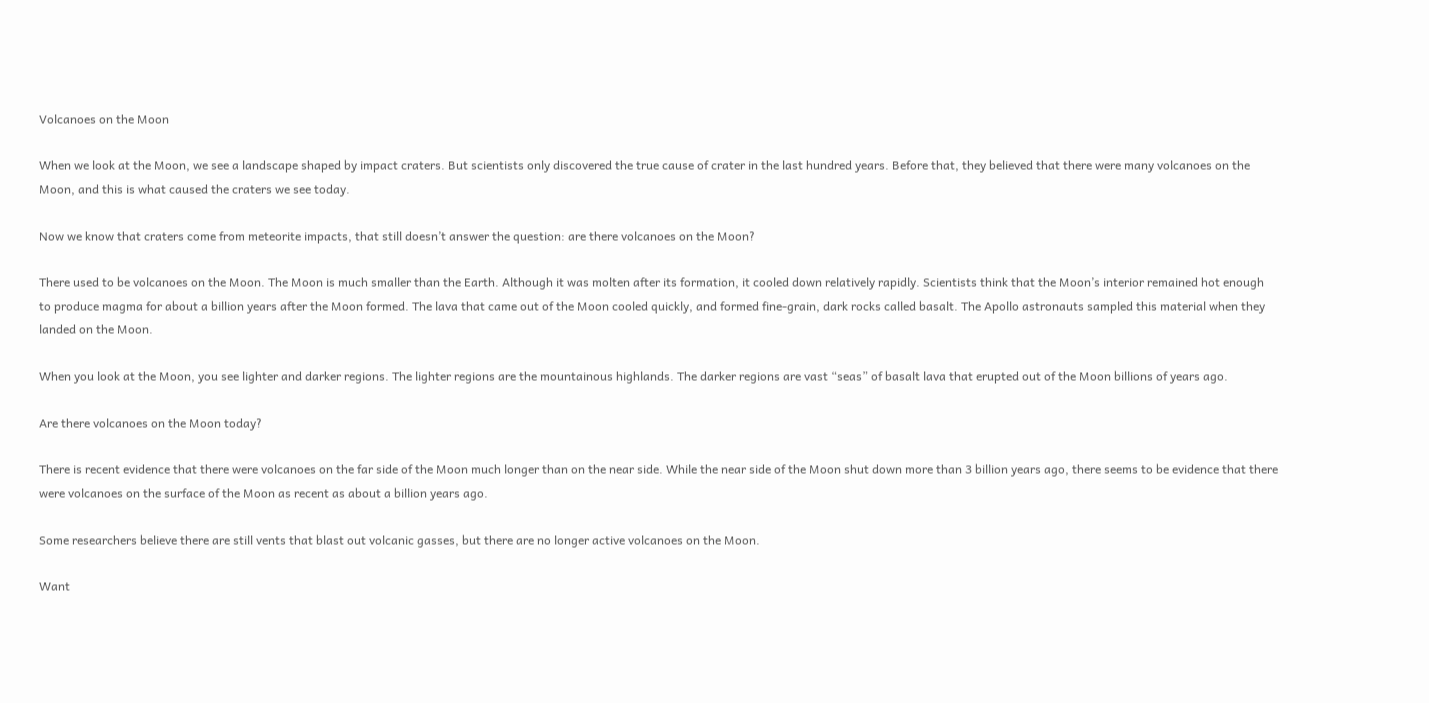Volcanoes on the Moon

When we look at the Moon, we see a landscape shaped by impact craters. But scientists only discovered the true cause of crater in the last hundred years. Before that, they believed that there were many volcanoes on the Moon, and this is what caused the craters we see today.

Now we know that craters come from meteorite impacts, that still doesn’t answer the question: are there volcanoes on the Moon?

There used to be volcanoes on the Moon. The Moon is much smaller than the Earth. Although it was molten after its formation, it cooled down relatively rapidly. Scientists think that the Moon’s interior remained hot enough to produce magma for about a billion years after the Moon formed. The lava that came out of the Moon cooled quickly, and formed fine-grain, dark rocks called basalt. The Apollo astronauts sampled this material when they landed on the Moon.

When you look at the Moon, you see lighter and darker regions. The lighter regions are the mountainous highlands. The darker regions are vast “seas” of basalt lava that erupted out of the Moon billions of years ago.

Are there volcanoes on the Moon today?

There is recent evidence that there were volcanoes on the far side of the Moon much longer than on the near side. While the near side of the Moon shut down more than 3 billion years ago, there seems to be evidence that there were volcanoes on the surface of the Moon as recent as about a billion years ago.

Some researchers believe there are still vents that blast out volcanic gasses, but there are no longer active volcanoes on the Moon.

Want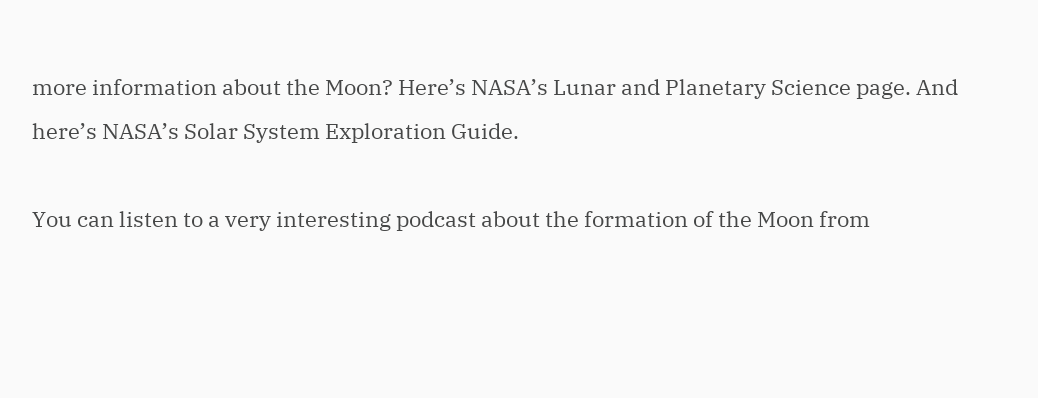more information about the Moon? Here’s NASA’s Lunar and Planetary Science page. And here’s NASA’s Solar System Exploration Guide.

You can listen to a very interesting podcast about the formation of the Moon from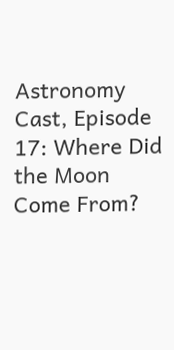Astronomy Cast, Episode 17: Where Did the Moon Come From?